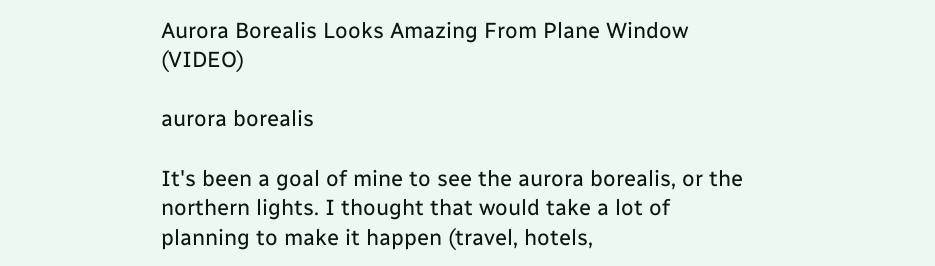Aurora Borealis Looks Amazing From Plane Window (VIDEO)

aurora borealis

It's been a goal of mine to see the aurora borealis, or the northern lights. I thought that would take a lot of planning to make it happen (travel, hotels,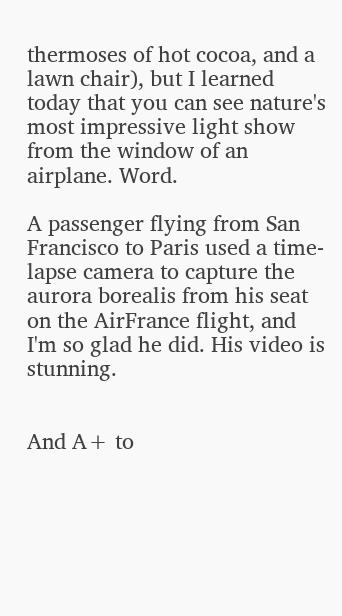thermoses of hot cocoa, and a lawn chair), but I learned today that you can see nature's most impressive light show from the window of an airplane. Word.

A passenger flying from San Francisco to Paris used a time-lapse camera to capture the aurora borealis from his seat on the AirFrance flight, and I'm so glad he did. His video is stunning.


And A+ to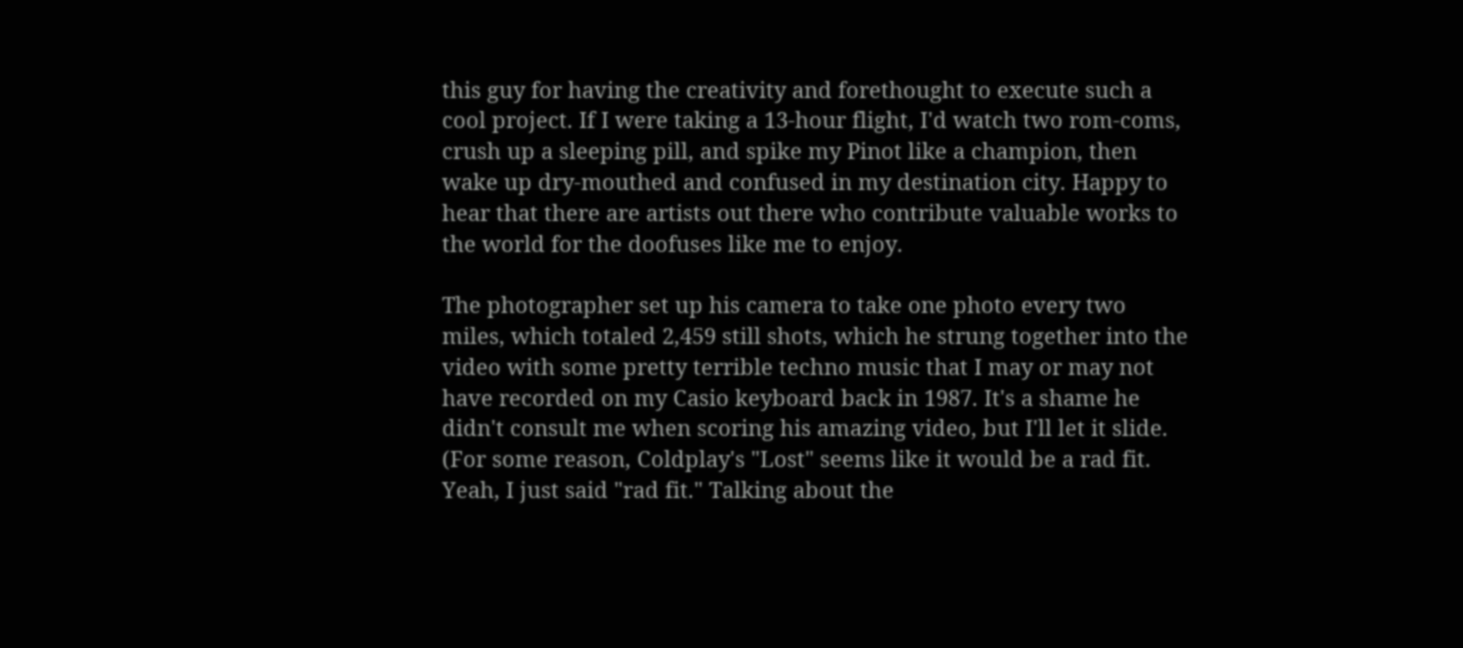this guy for having the creativity and forethought to execute such a cool project. If I were taking a 13-hour flight, I'd watch two rom-coms, crush up a sleeping pill, and spike my Pinot like a champion, then wake up dry-mouthed and confused in my destination city. Happy to hear that there are artists out there who contribute valuable works to the world for the doofuses like me to enjoy.

The photographer set up his camera to take one photo every two miles, which totaled 2,459 still shots, which he strung together into the video with some pretty terrible techno music that I may or may not have recorded on my Casio keyboard back in 1987. It's a shame he didn't consult me when scoring his amazing video, but I'll let it slide. (For some reason, Coldplay's "Lost" seems like it would be a rad fit. Yeah, I just said "rad fit." Talking about the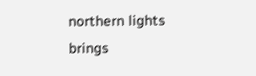northern lights brings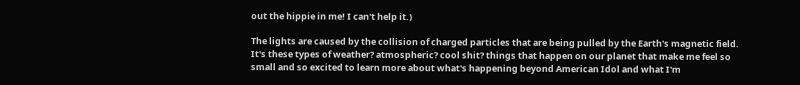out the hippie in me! I can't help it.)

The lights are caused by the collision of charged particles that are being pulled by the Earth's magnetic field. It's these types of weather? atmospheric? cool shit? things that happen on our planet that make me feel so small and so excited to learn more about what's happening beyond American Idol and what I'm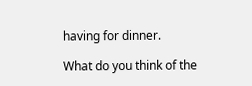having for dinner.

What do you think of the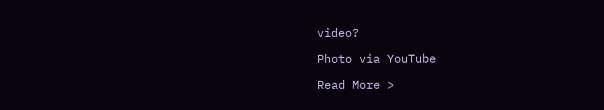video?

Photo via YouTube

Read More >